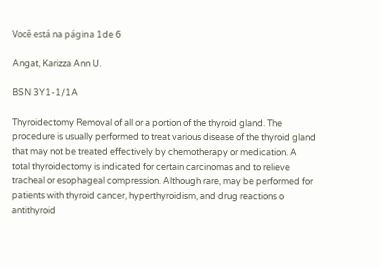Você está na página 1de 6

Angat, Karizza Ann U.

BSN 3Y1-1/1A

Thyroidectomy Removal of all or a portion of the thyroid gland. The procedure is usually performed to treat various disease of the thyroid gland that may not be treated effectively by chemotherapy or medication. A total thyroidectomy is indicated for certain carcinomas and to relieve tracheal or esophageal compression. Although rare, may be performed for patients with thyroid cancer, hyperthyroidism, and drug reactions o antithyroid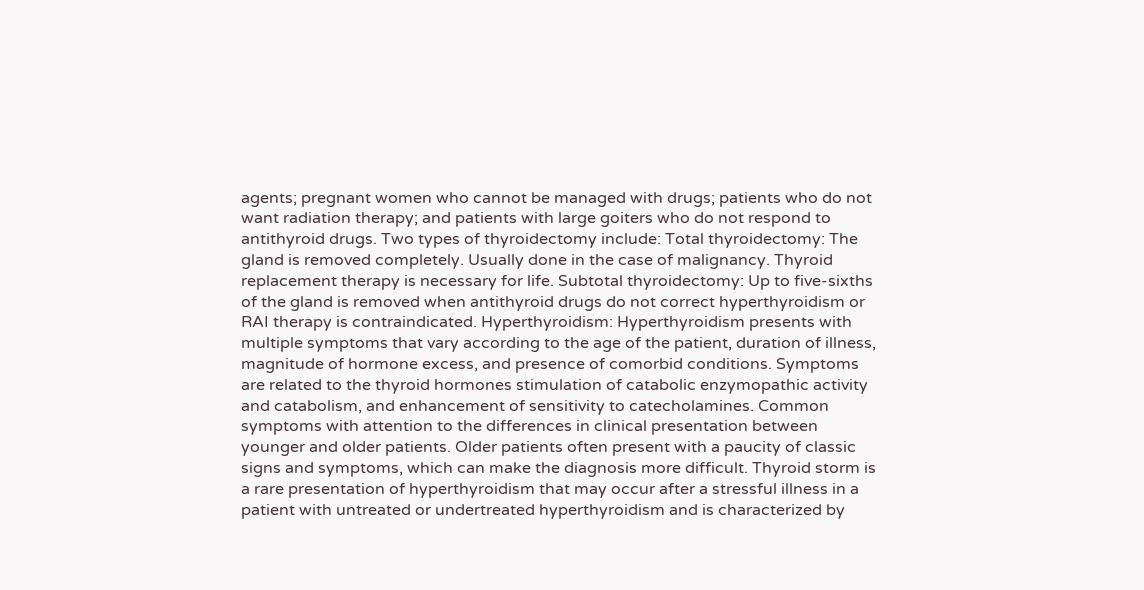agents; pregnant women who cannot be managed with drugs; patients who do not want radiation therapy; and patients with large goiters who do not respond to antithyroid drugs. Two types of thyroidectomy include: Total thyroidectomy: The gland is removed completely. Usually done in the case of malignancy. Thyroid replacement therapy is necessary for life. Subtotal thyroidectomy: Up to five-sixths of the gland is removed when antithyroid drugs do not correct hyperthyroidism or RAI therapy is contraindicated. Hyperthyroidism: Hyperthyroidism presents with multiple symptoms that vary according to the age of the patient, duration of illness, magnitude of hormone excess, and presence of comorbid conditions. Symptoms are related to the thyroid hormones stimulation of catabolic enzymopathic activity and catabolism, and enhancement of sensitivity to catecholamines. Common symptoms with attention to the differences in clinical presentation between younger and older patients. Older patients often present with a paucity of classic signs and symptoms, which can make the diagnosis more difficult. Thyroid storm is a rare presentation of hyperthyroidism that may occur after a stressful illness in a patient with untreated or undertreated hyperthyroidism and is characterized by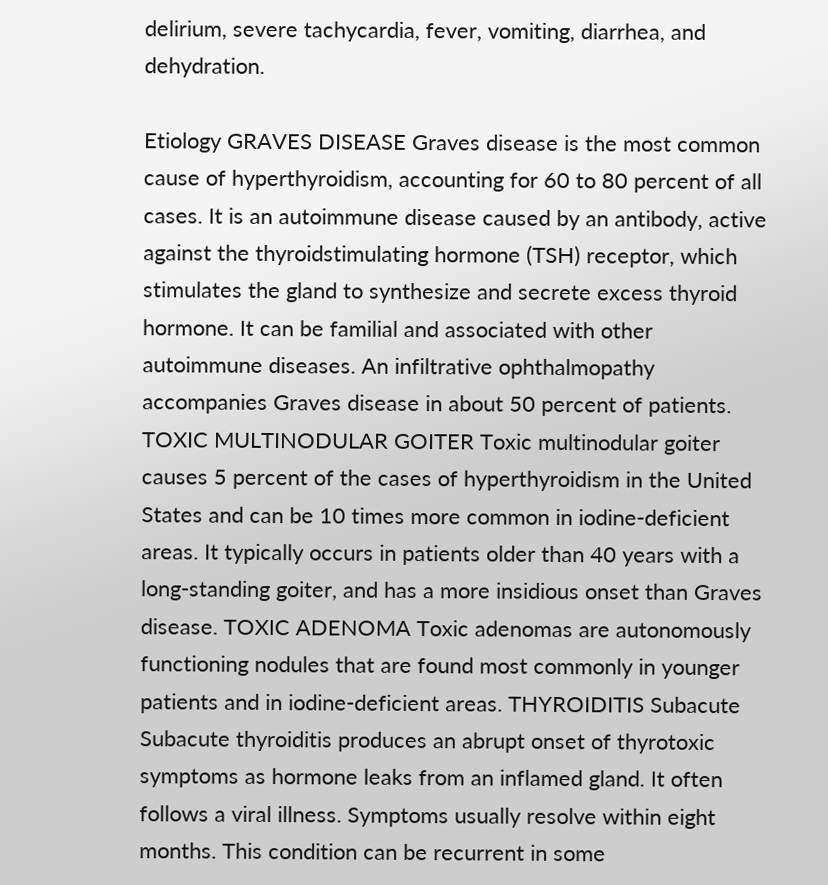delirium, severe tachycardia, fever, vomiting, diarrhea, and dehydration.

Etiology GRAVES DISEASE Graves disease is the most common cause of hyperthyroidism, accounting for 60 to 80 percent of all cases. It is an autoimmune disease caused by an antibody, active against the thyroidstimulating hormone (TSH) receptor, which stimulates the gland to synthesize and secrete excess thyroid hormone. It can be familial and associated with other autoimmune diseases. An infiltrative ophthalmopathy accompanies Graves disease in about 50 percent of patients. TOXIC MULTINODULAR GOITER Toxic multinodular goiter causes 5 percent of the cases of hyperthyroidism in the United States and can be 10 times more common in iodine-deficient areas. It typically occurs in patients older than 40 years with a long-standing goiter, and has a more insidious onset than Graves disease. TOXIC ADENOMA Toxic adenomas are autonomously functioning nodules that are found most commonly in younger patients and in iodine-deficient areas. THYROIDITIS Subacute Subacute thyroiditis produces an abrupt onset of thyrotoxic symptoms as hormone leaks from an inflamed gland. It often follows a viral illness. Symptoms usually resolve within eight months. This condition can be recurrent in some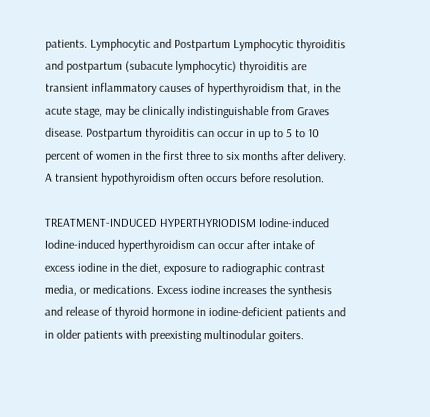patients. Lymphocytic and Postpartum Lymphocytic thyroiditis and postpartum (subacute lymphocytic) thyroiditis are transient inflammatory causes of hyperthyroidism that, in the acute stage, may be clinically indistinguishable from Graves disease. Postpartum thyroiditis can occur in up to 5 to 10 percent of women in the first three to six months after delivery. A transient hypothyroidism often occurs before resolution.

TREATMENT-INDUCED HYPERTHYRIODISM Iodine-induced Iodine-induced hyperthyroidism can occur after intake of excess iodine in the diet, exposure to radiographic contrast media, or medications. Excess iodine increases the synthesis and release of thyroid hormone in iodine-deficient patients and in older patients with preexisting multinodular goiters.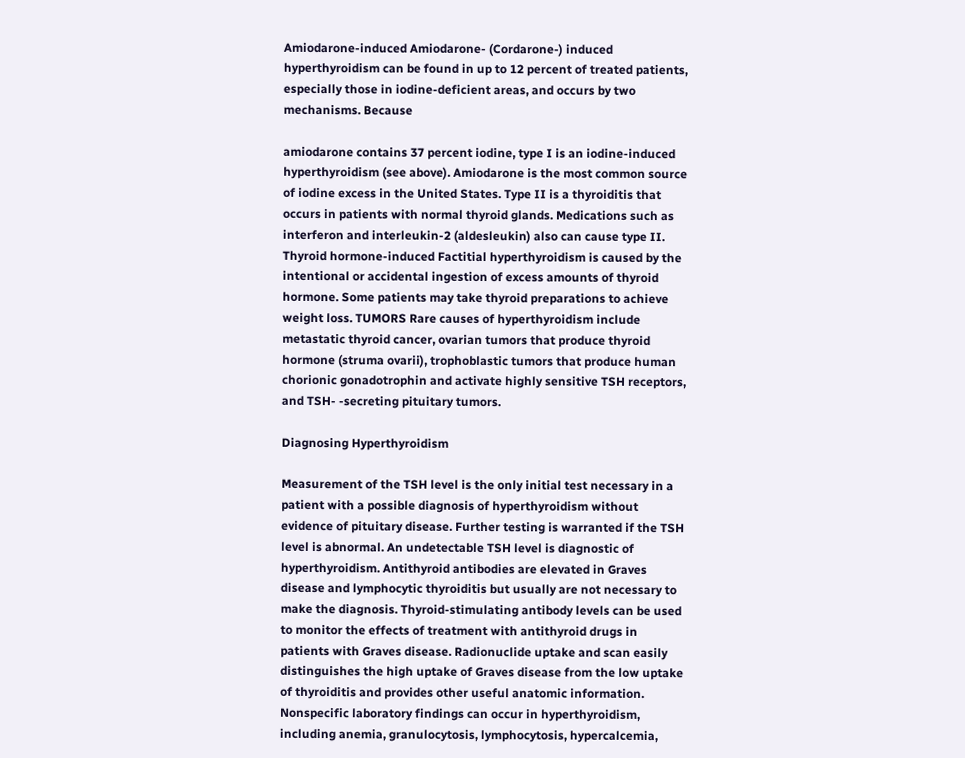Amiodarone-induced Amiodarone- (Cordarone-) induced hyperthyroidism can be found in up to 12 percent of treated patients, especially those in iodine-deficient areas, and occurs by two mechanisms. Because

amiodarone contains 37 percent iodine, type I is an iodine-induced hyperthyroidism (see above). Amiodarone is the most common source of iodine excess in the United States. Type II is a thyroiditis that occurs in patients with normal thyroid glands. Medications such as interferon and interleukin-2 (aldesleukin) also can cause type II. Thyroid hormone-induced Factitial hyperthyroidism is caused by the intentional or accidental ingestion of excess amounts of thyroid hormone. Some patients may take thyroid preparations to achieve weight loss. TUMORS Rare causes of hyperthyroidism include metastatic thyroid cancer, ovarian tumors that produce thyroid hormone (struma ovarii), trophoblastic tumors that produce human chorionic gonadotrophin and activate highly sensitive TSH receptors, and TSH- -secreting pituitary tumors.

Diagnosing Hyperthyroidism

Measurement of the TSH level is the only initial test necessary in a patient with a possible diagnosis of hyperthyroidism without evidence of pituitary disease. Further testing is warranted if the TSH level is abnormal. An undetectable TSH level is diagnostic of hyperthyroidism. Antithyroid antibodies are elevated in Graves disease and lymphocytic thyroiditis but usually are not necessary to make the diagnosis. Thyroid-stimulating antibody levels can be used to monitor the effects of treatment with antithyroid drugs in patients with Graves disease. Radionuclide uptake and scan easily distinguishes the high uptake of Graves disease from the low uptake of thyroiditis and provides other useful anatomic information. Nonspecific laboratory findings can occur in hyperthyroidism, including anemia, granulocytosis, lymphocytosis, hypercalcemia,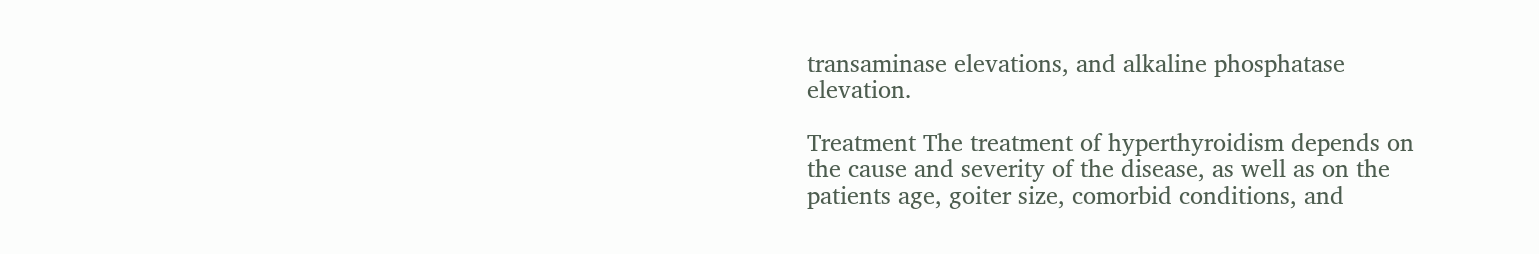transaminase elevations, and alkaline phosphatase elevation.

Treatment The treatment of hyperthyroidism depends on the cause and severity of the disease, as well as on the patients age, goiter size, comorbid conditions, and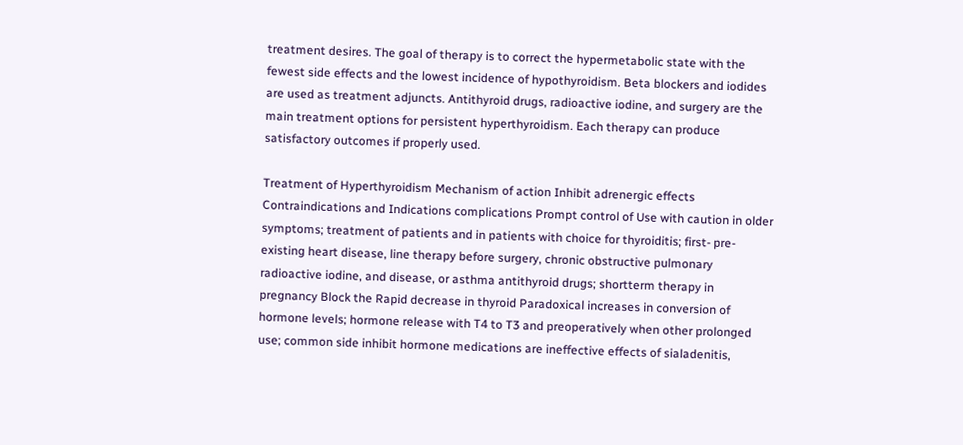treatment desires. The goal of therapy is to correct the hypermetabolic state with the fewest side effects and the lowest incidence of hypothyroidism. Beta blockers and iodides are used as treatment adjuncts. Antithyroid drugs, radioactive iodine, and surgery are the main treatment options for persistent hyperthyroidism. Each therapy can produce satisfactory outcomes if properly used.

Treatment of Hyperthyroidism Mechanism of action Inhibit adrenergic effects Contraindications and Indications complications Prompt control of Use with caution in older symptoms; treatment of patients and in patients with choice for thyroiditis; first- pre-existing heart disease, line therapy before surgery, chronic obstructive pulmonary radioactive iodine, and disease, or asthma antithyroid drugs; shortterm therapy in pregnancy Block the Rapid decrease in thyroid Paradoxical increases in conversion of hormone levels; hormone release with T4 to T3 and preoperatively when other prolonged use; common side inhibit hormone medications are ineffective effects of sialadenitis,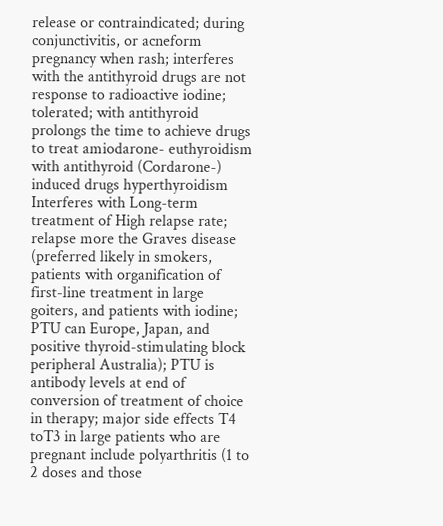release or contraindicated; during conjunctivitis, or acneform pregnancy when rash; interferes with the antithyroid drugs are not response to radioactive iodine; tolerated; with antithyroid prolongs the time to achieve drugs to treat amiodarone- euthyroidism with antithyroid (Cordarone-) induced drugs hyperthyroidism Interferes with Long-term treatment of High relapse rate; relapse more the Graves disease (preferred likely in smokers, patients with organification of first-line treatment in large goiters, and patients with iodine; PTU can Europe, Japan, and positive thyroid-stimulating block peripheral Australia); PTU is antibody levels at end of conversion of treatment of choice in therapy; major side effects T4 toT3 in large patients who are pregnant include polyarthritis (1 to 2 doses and those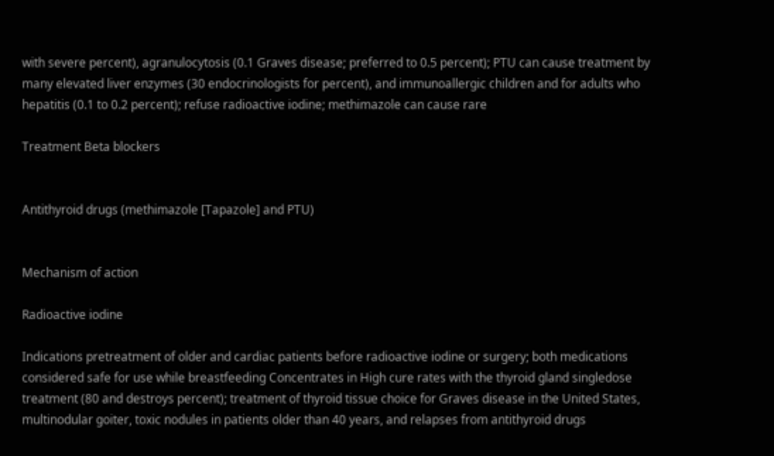with severe percent), agranulocytosis (0.1 Graves disease; preferred to 0.5 percent); PTU can cause treatment by many elevated liver enzymes (30 endocrinologists for percent), and immunoallergic children and for adults who hepatitis (0.1 to 0.2 percent); refuse radioactive iodine; methimazole can cause rare

Treatment Beta blockers


Antithyroid drugs (methimazole [Tapazole] and PTU)


Mechanism of action

Radioactive iodine

Indications pretreatment of older and cardiac patients before radioactive iodine or surgery; both medications considered safe for use while breastfeeding Concentrates in High cure rates with the thyroid gland singledose treatment (80 and destroys percent); treatment of thyroid tissue choice for Graves disease in the United States, multinodular goiter, toxic nodules in patients older than 40 years, and relapses from antithyroid drugs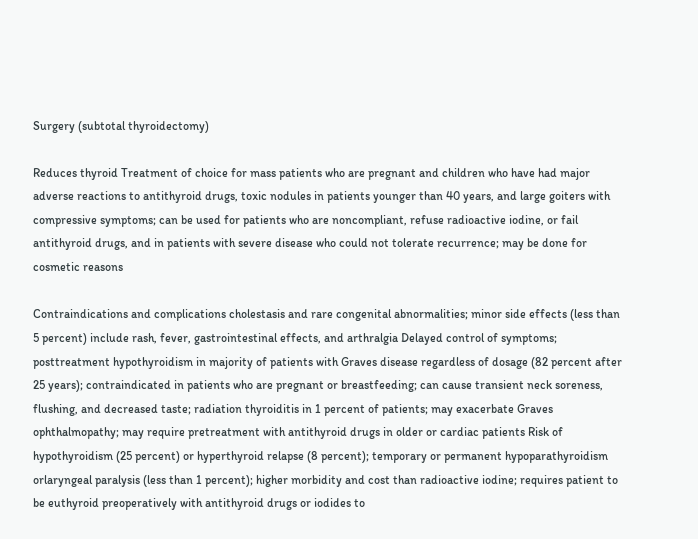Surgery (subtotal thyroidectomy)

Reduces thyroid Treatment of choice for mass patients who are pregnant and children who have had major adverse reactions to antithyroid drugs, toxic nodules in patients younger than 40 years, and large goiters with compressive symptoms; can be used for patients who are noncompliant, refuse radioactive iodine, or fail antithyroid drugs, and in patients with severe disease who could not tolerate recurrence; may be done for cosmetic reasons

Contraindications and complications cholestasis and rare congenital abnormalities; minor side effects (less than 5 percent) include rash, fever, gastrointestinal effects, and arthralgia Delayed control of symptoms; posttreatment hypothyroidism in majority of patients with Graves disease regardless of dosage (82 percent after 25 years); contraindicated in patients who are pregnant or breastfeeding; can cause transient neck soreness, flushing, and decreased taste; radiation thyroiditis in 1 percent of patients; may exacerbate Graves ophthalmopathy; may require pretreatment with antithyroid drugs in older or cardiac patients Risk of hypothyroidism (25 percent) or hyperthyroid relapse (8 percent); temporary or permanent hypoparathyroidism orlaryngeal paralysis (less than 1 percent); higher morbidity and cost than radioactive iodine; requires patient to be euthyroid preoperatively with antithyroid drugs or iodides to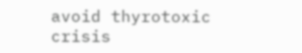avoid thyrotoxic crisis